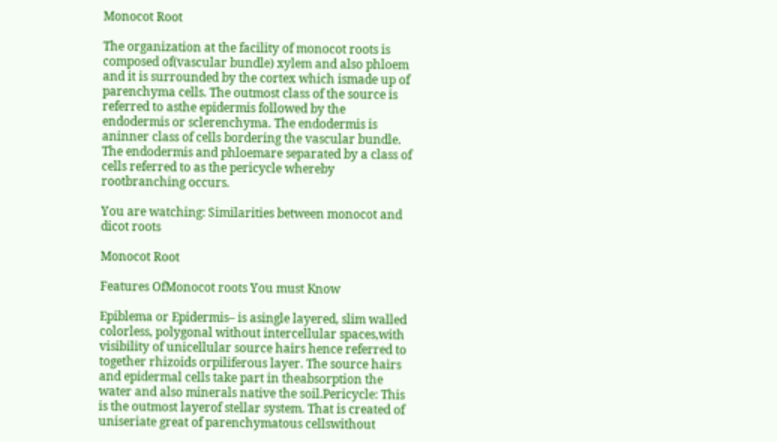Monocot Root

The organization at the facility of monocot roots is composed of(vascular bundle) xylem and also phloem and it is surrounded by the cortex which ismade up of parenchyma cells. The outmost class of the source is referred to asthe epidermis followed by the endodermis or sclerenchyma. The endodermis is aninner class of cells bordering the vascular bundle. The endodermis and phloemare separated by a class of cells referred to as the pericycle whereby rootbranching occurs.

You are watching: Similarities between monocot and dicot roots

Monocot Root

Features OfMonocot roots You must Know

Epiblema or Epidermis– is asingle layered, slim walled colorless, polygonal without intercellular spaces,with visibility of unicellular source hairs hence referred to together rhizoids orpiliferous layer. The source hairs and epidermal cells take part in theabsorption the water and also minerals native the soil.Pericycle: This is the outmost layerof stellar system. That is created of uniseriate great of parenchymatous cellswithout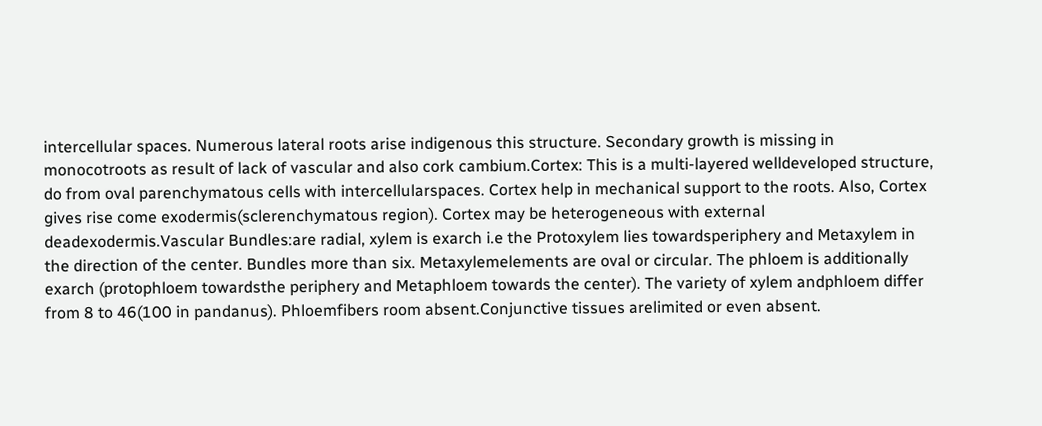intercellular spaces. Numerous lateral roots arise indigenous this structure. Secondary growth is missing in monocotroots as result of lack of vascular and also cork cambium.Cortex: This is a multi-layered welldeveloped structure, do from oval parenchymatous cells with intercellularspaces. Cortex help in mechanical support to the roots. Also, Cortex gives rise come exodermis(sclerenchymatous region). Cortex may be heterogeneous with external deadexodermis.Vascular Bundles:are radial, xylem is exarch i.e the Protoxylem lies towardsperiphery and Metaxylem in the direction of the center. Bundles more than six. Metaxylemelements are oval or circular. The phloem is additionally exarch (protophloem towardsthe periphery and Metaphloem towards the center). The variety of xylem andphloem differ from 8 to 46(100 in pandanus). Phloemfibers room absent.Conjunctive tissues arelimited or even absent.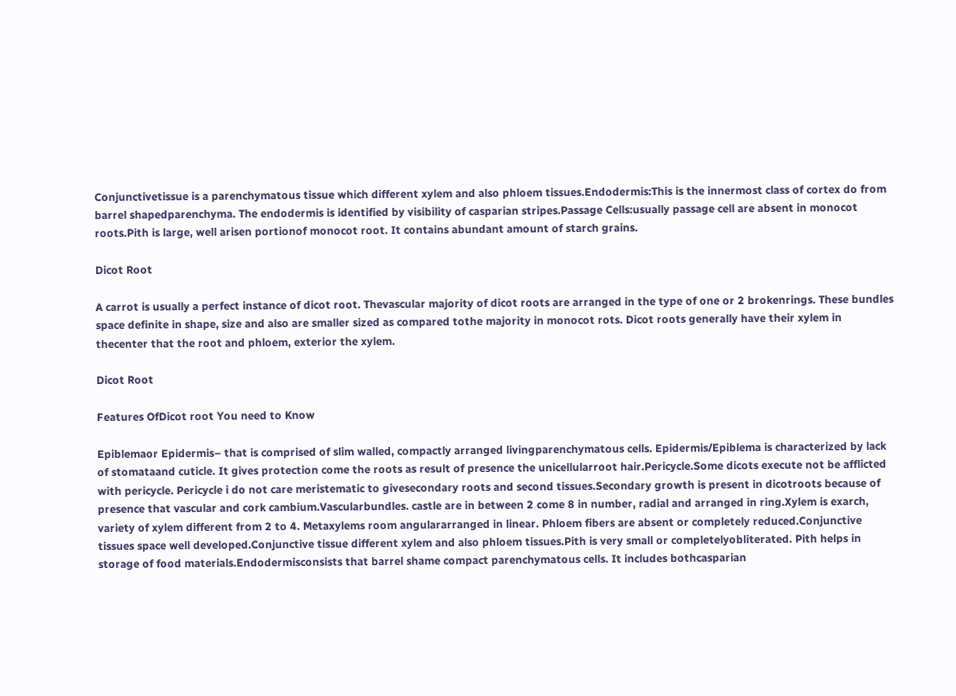Conjunctivetissue is a parenchymatous tissue which different xylem and also phloem tissues.Endodermis:This is the innermost class of cortex do from barrel shapedparenchyma. The endodermis is identified by visibility of casparian stripes.Passage Cells:usually passage cell are absent in monocot roots.Pith is large, well arisen portionof monocot root. It contains abundant amount of starch grains.

Dicot Root

A carrot is usually a perfect instance of dicot root. Thevascular majority of dicot roots are arranged in the type of one or 2 brokenrings. These bundles space definite in shape, size and also are smaller sized as compared tothe majority in monocot rots. Dicot roots generally have their xylem in thecenter that the root and phloem, exterior the xylem.

Dicot Root

Features OfDicot root You need to Know

Epiblemaor Epidermis– that is comprised of slim walled, compactly arranged livingparenchymatous cells. Epidermis/Epiblema is characterized by lack of stomataand cuticle. It gives protection come the roots as result of presence the unicellularroot hair.Pericycle.Some dicots execute not be afflicted with pericycle. Pericycle i do not care meristematic to givesecondary roots and second tissues.Secondary growth is present in dicotroots because of presence that vascular and cork cambium.Vascularbundles. castle are in between 2 come 8 in number, radial and arranged in ring.Xylem is exarch, variety of xylem different from 2 to 4. Metaxylems room angulararranged in linear. Phloem fibers are absent or completely reduced.Conjunctive tissues space well developed.Conjunctive tissue different xylem and also phloem tissues.Pith is very small or completelyobliterated. Pith helps in storage of food materials.Endodermisconsists that barrel shame compact parenchymatous cells. It includes bothcasparian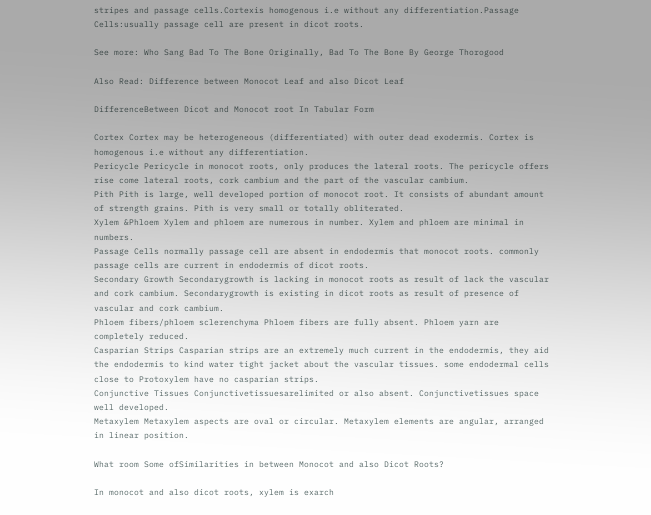stripes and passage cells.Cortexis homogenous i.e without any differentiation.Passage Cells:usually passage cell are present in dicot roots.

See more: Who Sang Bad To The Bone Originally, Bad To The Bone By George Thorogood

Also Read: Difference between Monocot Leaf and also Dicot Leaf

DifferenceBetween Dicot and Monocot root In Tabular Form

Cortex Cortex may be heterogeneous (differentiated) with outer dead exodermis. Cortex is homogenous i.e without any differentiation.
Pericycle Pericycle in monocot roots, only produces the lateral roots. The pericycle offers rise come lateral roots, cork cambium and the part of the vascular cambium.
Pith Pith is large, well developed portion of monocot root. It consists of abundant amount of strength grains. Pith is very small or totally obliterated.
Xylem &Phloem Xylem and phloem are numerous in number. Xylem and phloem are minimal in numbers.
Passage Cells normally passage cell are absent in endodermis that monocot roots. commonly passage cells are current in endodermis of dicot roots.
Secondary Growth Secondarygrowth is lacking in monocot roots as result of lack the vascular and cork cambium. Secondarygrowth is existing in dicot roots as result of presence of vascular and cork cambium.
Phloem fibers/phloem sclerenchyma Phloem fibers are fully absent. Phloem yarn are completely reduced.
Casparian Strips Casparian strips are an extremely much current in the endodermis, they aid the endodermis to kind water tight jacket about the vascular tissues. some endodermal cells close to Protoxylem have no casparian strips.
Conjunctive Tissues Conjunctivetissuesarelimited or also absent. Conjunctivetissues space well developed.
Metaxylem Metaxylem aspects are oval or circular. Metaxylem elements are angular, arranged in linear position.

What room Some ofSimilarities in between Monocot and also Dicot Roots?

In monocot and also dicot roots, xylem is exarch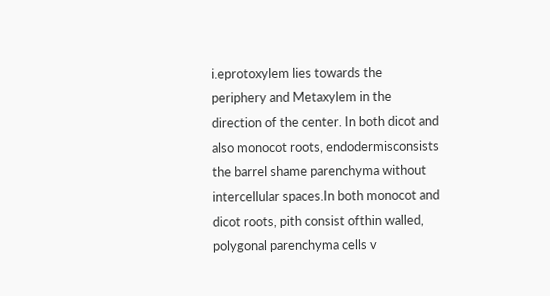i.eprotoxylem lies towards the periphery and Metaxylem in the direction of the center. In both dicot and also monocot roots, endodermisconsists the barrel shame parenchyma without intercellular spaces.In both monocot and dicot roots, pith consist ofthin walled, polygonal parenchyma cells v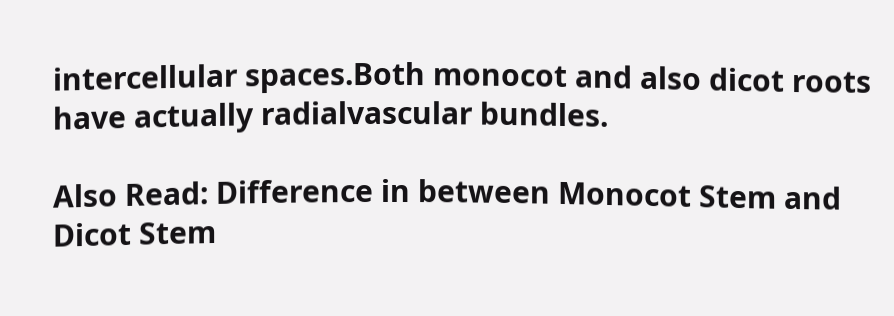intercellular spaces.Both monocot and also dicot roots have actually radialvascular bundles.

Also Read: Difference in between Monocot Stem and Dicot Stem